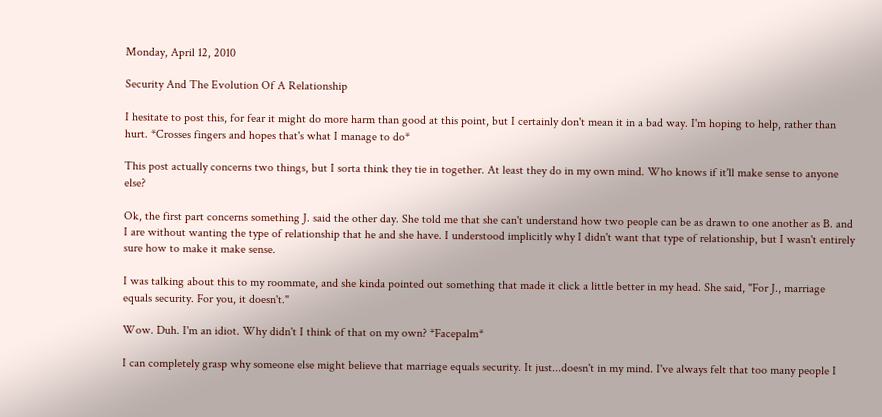Monday, April 12, 2010

Security And The Evolution Of A Relationship

I hesitate to post this, for fear it might do more harm than good at this point, but I certainly don't mean it in a bad way. I'm hoping to help, rather than hurt. *Crosses fingers and hopes that's what I manage to do*

This post actually concerns two things, but I sorta think they tie in together. At least they do in my own mind. Who knows if it'll make sense to anyone else?

Ok, the first part concerns something J. said the other day. She told me that she can't understand how two people can be as drawn to one another as B. and I are without wanting the type of relationship that he and she have. I understood implicitly why I didn't want that type of relationship, but I wasn't entirely sure how to make it make sense.

I was talking about this to my roommate, and she kinda pointed out something that made it click a little better in my head. She said, "For J., marriage equals security. For you, it doesn't."

Wow. Duh. I'm an idiot. Why didn't I think of that on my own? *Facepalm*

I can completely grasp why someone else might believe that marriage equals security. It just...doesn't in my mind. I've always felt that too many people I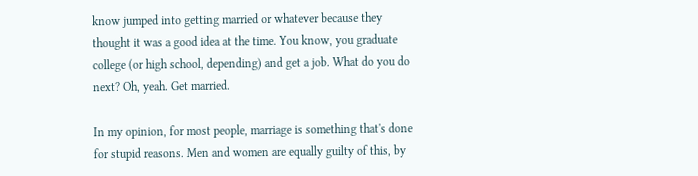know jumped into getting married or whatever because they thought it was a good idea at the time. You know, you graduate college (or high school, depending) and get a job. What do you do next? Oh, yeah. Get married.

In my opinion, for most people, marriage is something that's done for stupid reasons. Men and women are equally guilty of this, by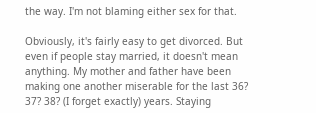the way. I'm not blaming either sex for that.

Obviously, it's fairly easy to get divorced. But even if people stay married, it doesn't mean anything. My mother and father have been making one another miserable for the last 36? 37? 38? (I forget exactly) years. Staying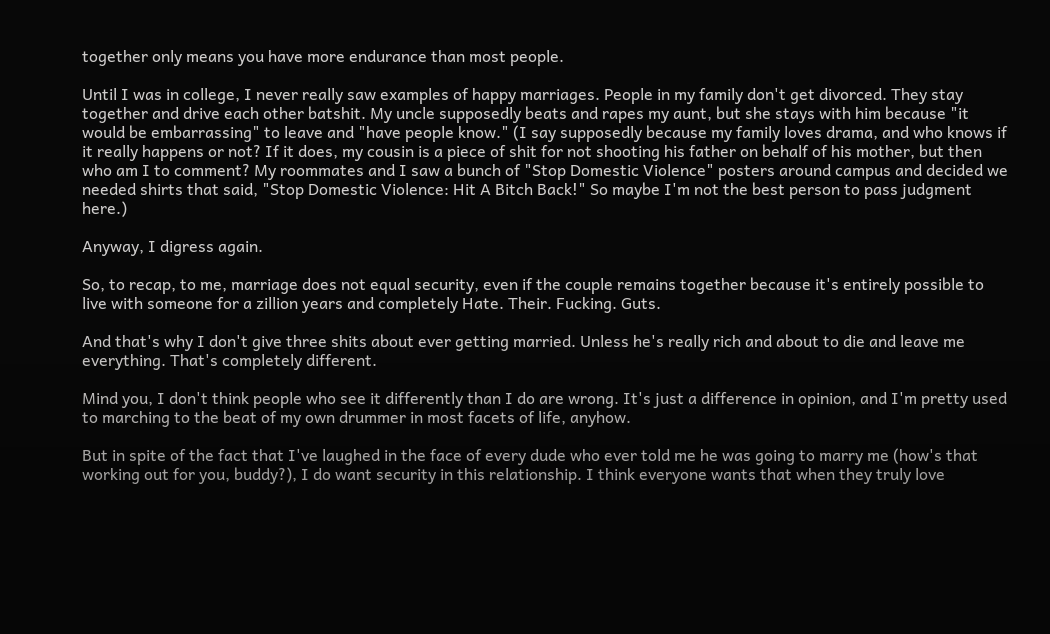together only means you have more endurance than most people.

Until I was in college, I never really saw examples of happy marriages. People in my family don't get divorced. They stay together and drive each other batshit. My uncle supposedly beats and rapes my aunt, but she stays with him because "it would be embarrassing" to leave and "have people know." (I say supposedly because my family loves drama, and who knows if it really happens or not? If it does, my cousin is a piece of shit for not shooting his father on behalf of his mother, but then who am I to comment? My roommates and I saw a bunch of "Stop Domestic Violence" posters around campus and decided we needed shirts that said, "Stop Domestic Violence: Hit A Bitch Back!" So maybe I'm not the best person to pass judgment here.)

Anyway, I digress again.

So, to recap, to me, marriage does not equal security, even if the couple remains together because it's entirely possible to live with someone for a zillion years and completely Hate. Their. Fucking. Guts.

And that's why I don't give three shits about ever getting married. Unless he's really rich and about to die and leave me everything. That's completely different.

Mind you, I don't think people who see it differently than I do are wrong. It's just a difference in opinion, and I'm pretty used to marching to the beat of my own drummer in most facets of life, anyhow.

But in spite of the fact that I've laughed in the face of every dude who ever told me he was going to marry me (how's that working out for you, buddy?), I do want security in this relationship. I think everyone wants that when they truly love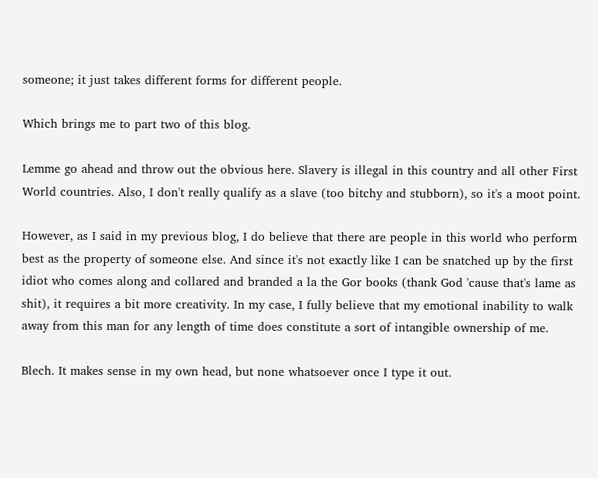someone; it just takes different forms for different people.

Which brings me to part two of this blog.

Lemme go ahead and throw out the obvious here. Slavery is illegal in this country and all other First World countries. Also, I don't really qualify as a slave (too bitchy and stubborn), so it's a moot point.

However, as I said in my previous blog, I do believe that there are people in this world who perform best as the property of someone else. And since it's not exactly like I can be snatched up by the first idiot who comes along and collared and branded a la the Gor books (thank God 'cause that's lame as shit), it requires a bit more creativity. In my case, I fully believe that my emotional inability to walk away from this man for any length of time does constitute a sort of intangible ownership of me.

Blech. It makes sense in my own head, but none whatsoever once I type it out.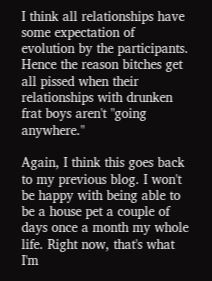I think all relationships have some expectation of evolution by the participants. Hence the reason bitches get all pissed when their relationships with drunken frat boys aren't "going anywhere."

Again, I think this goes back to my previous blog. I won't be happy with being able to be a house pet a couple of days once a month my whole life. Right now, that's what I'm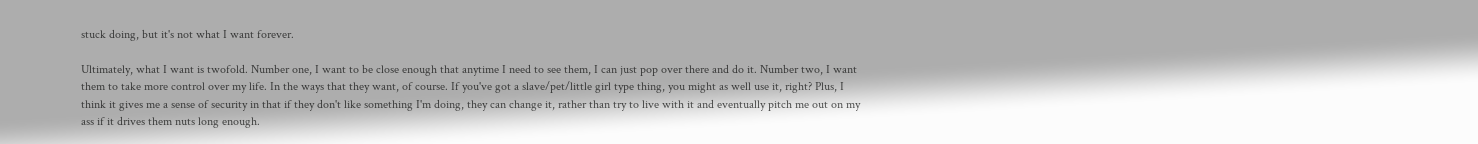stuck doing, but it's not what I want forever.

Ultimately, what I want is twofold. Number one, I want to be close enough that anytime I need to see them, I can just pop over there and do it. Number two, I want them to take more control over my life. In the ways that they want, of course. If you've got a slave/pet/little girl type thing, you might as well use it, right? Plus, I think it gives me a sense of security in that if they don't like something I'm doing, they can change it, rather than try to live with it and eventually pitch me out on my ass if it drives them nuts long enough.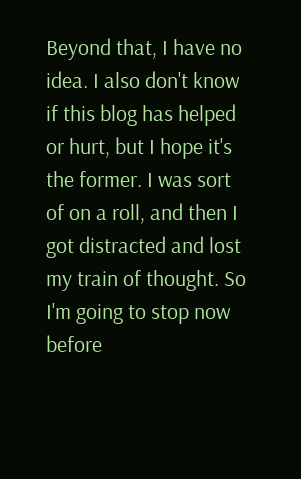Beyond that, I have no idea. I also don't know if this blog has helped or hurt, but I hope it's the former. I was sort of on a roll, and then I got distracted and lost my train of thought. So I'm going to stop now before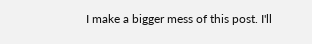I make a bigger mess of this post. I'll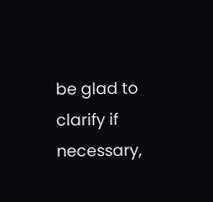be glad to clarify if necessary,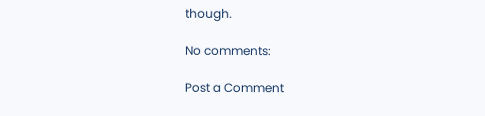though.

No comments:

Post a Comment